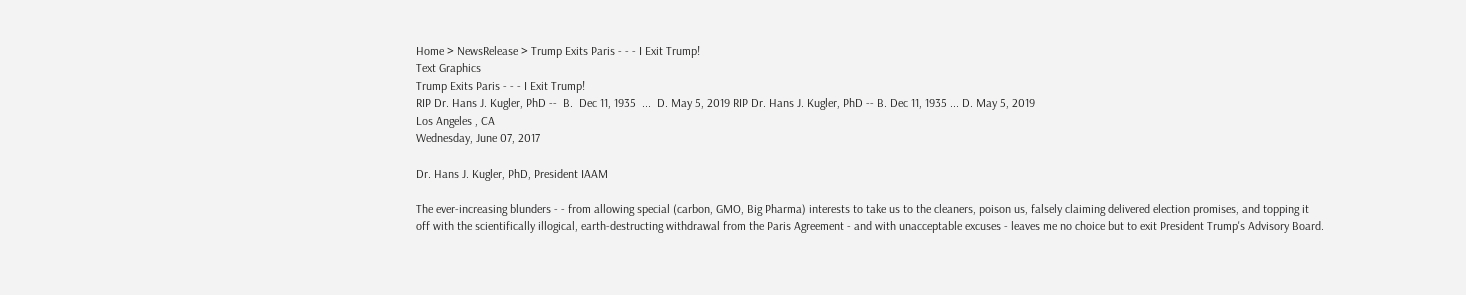Home > NewsRelease > Trump Exits Paris - - - I Exit Trump!
Text Graphics
Trump Exits Paris - - - I Exit Trump!
RIP Dr. Hans J. Kugler, PhD --  B.  Dec 11, 1935  ...  D. May 5, 2019 RIP Dr. Hans J. Kugler, PhD -- B. Dec 11, 1935 ... D. May 5, 2019
Los Angeles , CA
Wednesday, June 07, 2017

Dr. Hans J. Kugler, PhD, President IAAM

The ever-increasing blunders - - from allowing special (carbon, GMO, Big Pharma) interests to take us to the cleaners, poison us, falsely claiming delivered election promises, and topping it off with the scientifically illogical, earth-destructing withdrawal from the Paris Agreement - and with unacceptable excuses - leaves me no choice but to exit President Trump's Advisory Board.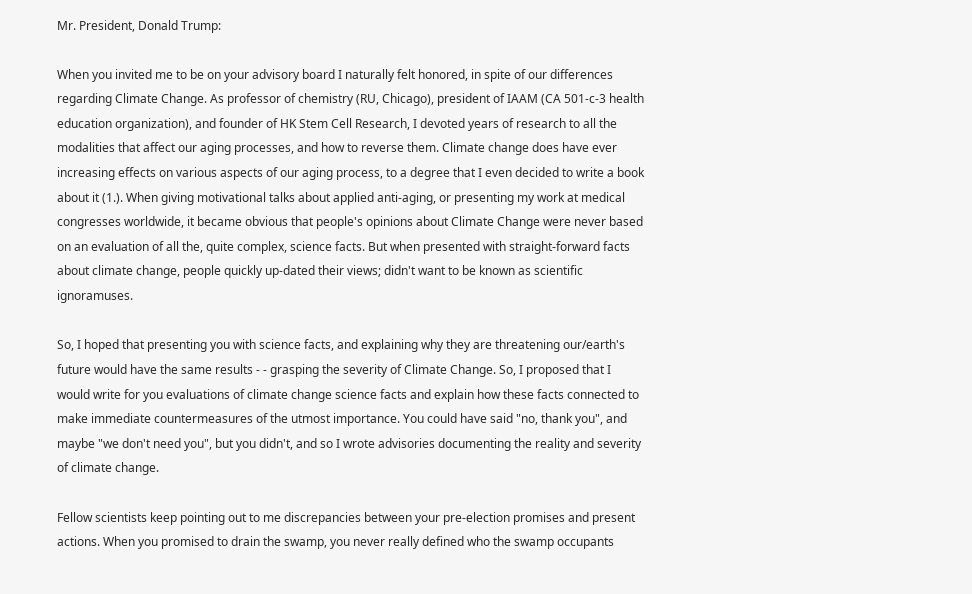Mr. President, Donald Trump:

When you invited me to be on your advisory board I naturally felt honored, in spite of our differences regarding Climate Change. As professor of chemistry (RU, Chicago), president of IAAM (CA 501-c-3 health education organization), and founder of HK Stem Cell Research, I devoted years of research to all the modalities that affect our aging processes, and how to reverse them. Climate change does have ever increasing effects on various aspects of our aging process, to a degree that I even decided to write a book about it (1.). When giving motivational talks about applied anti-aging, or presenting my work at medical congresses worldwide, it became obvious that people's opinions about Climate Change were never based on an evaluation of all the, quite complex, science facts. But when presented with straight-forward facts about climate change, people quickly up-dated their views; didn't want to be known as scientific ignoramuses.

So, I hoped that presenting you with science facts, and explaining why they are threatening our/earth's future would have the same results - - grasping the severity of Climate Change. So, I proposed that I would write for you evaluations of climate change science facts and explain how these facts connected to make immediate countermeasures of the utmost importance. You could have said "no, thank you", and maybe "we don't need you", but you didn't, and so I wrote advisories documenting the reality and severity of climate change.

Fellow scientists keep pointing out to me discrepancies between your pre-election promises and present actions. When you promised to drain the swamp, you never really defined who the swamp occupants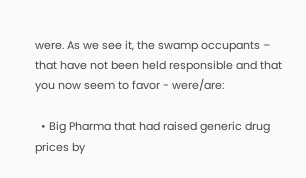were. As we see it, the swamp occupants – that have not been held responsible and that you now seem to favor - were/are:

  • Big Pharma that had raised generic drug prices by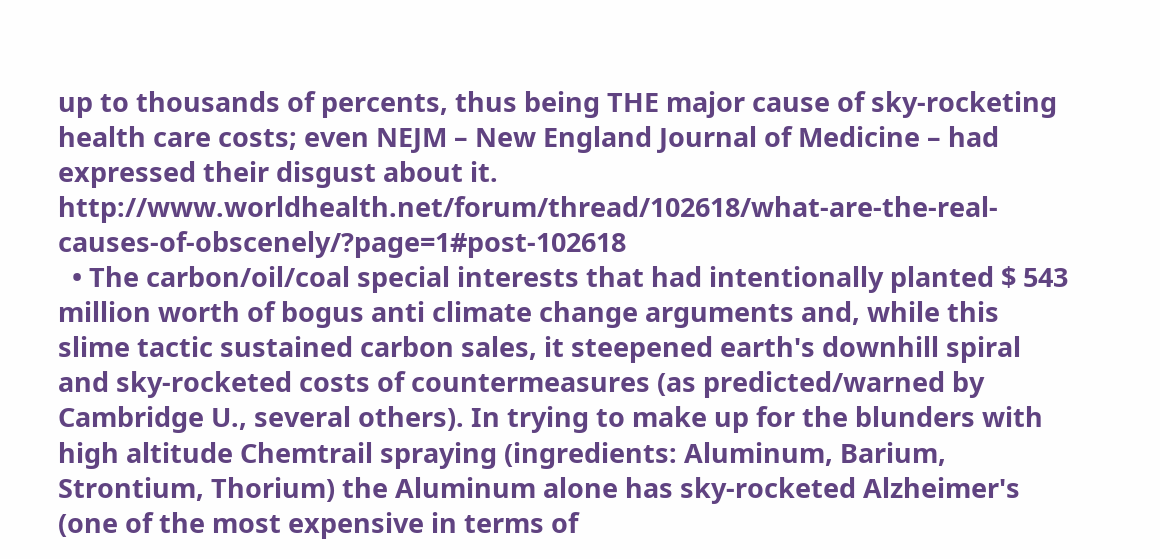up to thousands of percents, thus being THE major cause of sky-rocketing health care costs; even NEJM – New England Journal of Medicine – had expressed their disgust about it. http://www.worldhealth.net/forum/thread/102618/what-are-the-real-causes-of-obscenely/?page=1#post-102618
  • The carbon/oil/coal special interests that had intentionally planted $ 543 million worth of bogus anti climate change arguments and, while this slime tactic sustained carbon sales, it steepened earth's downhill spiral and sky-rocketed costs of countermeasures (as predicted/warned by Cambridge U., several others). In trying to make up for the blunders with high altitude Chemtrail spraying (ingredients: Aluminum, Barium, Strontium, Thorium) the Aluminum alone has sky-rocketed Alzheimer's (one of the most expensive in terms of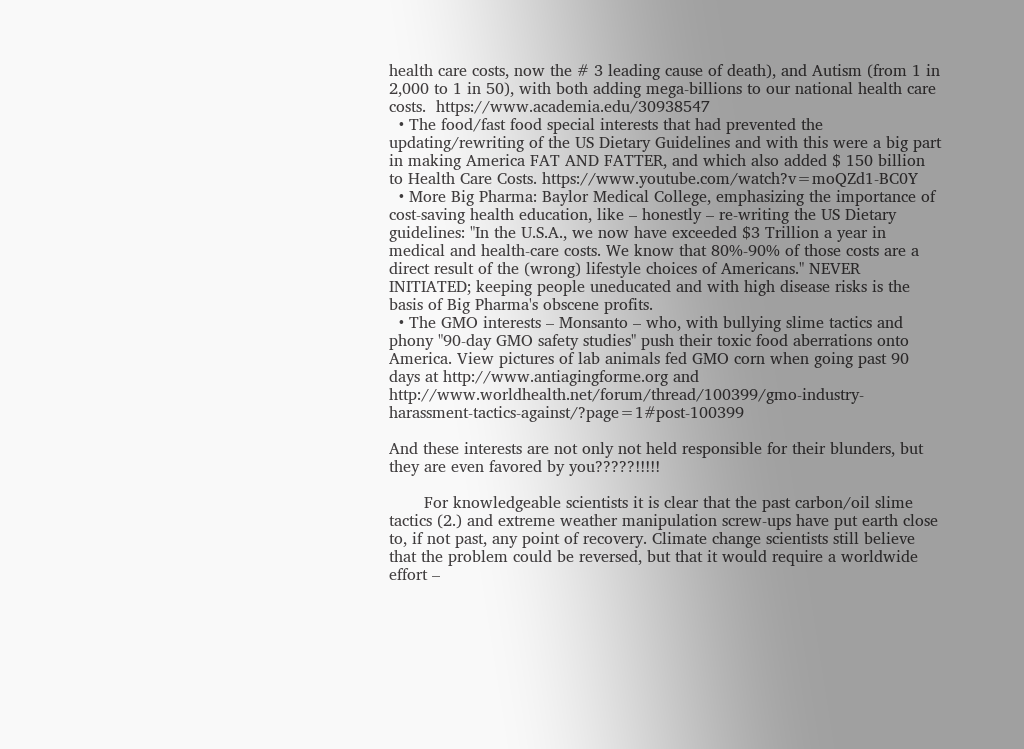health care costs, now the # 3 leading cause of death), and Autism (from 1 in 2,000 to 1 in 50), with both adding mega-billions to our national health care costs.  https://www.academia.edu/30938547
  • The food/fast food special interests that had prevented the updating/rewriting of the US Dietary Guidelines and with this were a big part in making America FAT AND FATTER, and which also added $ 150 billion to Health Care Costs. https://www.youtube.com/watch?v=moQZd1-BC0Y
  • More Big Pharma: Baylor Medical College, emphasizing the importance of cost-saving health education, like – honestly – re-writing the US Dietary guidelines: "In the U.S.A., we now have exceeded $3 Trillion a year in medical and health-care costs. We know that 80%-90% of those costs are a direct result of the (wrong) lifestyle choices of Americans." NEVER INITIATED; keeping people uneducated and with high disease risks is the basis of Big Pharma's obscene profits.
  • The GMO interests – Monsanto – who, with bullying slime tactics and phony "90-day GMO safety studies" push their toxic food aberrations onto America. View pictures of lab animals fed GMO corn when going past 90 days at http://www.antiagingforme.org and http://www.worldhealth.net/forum/thread/100399/gmo-industry-harassment-tactics-against/?page=1#post-100399

And these interests are not only not held responsible for their blunders, but they are even favored by you?????!!!!!

       For knowledgeable scientists it is clear that the past carbon/oil slime tactics (2.) and extreme weather manipulation screw-ups have put earth close to, if not past, any point of recovery. Climate change scientists still believe that the problem could be reversed, but that it would require a worldwide effort –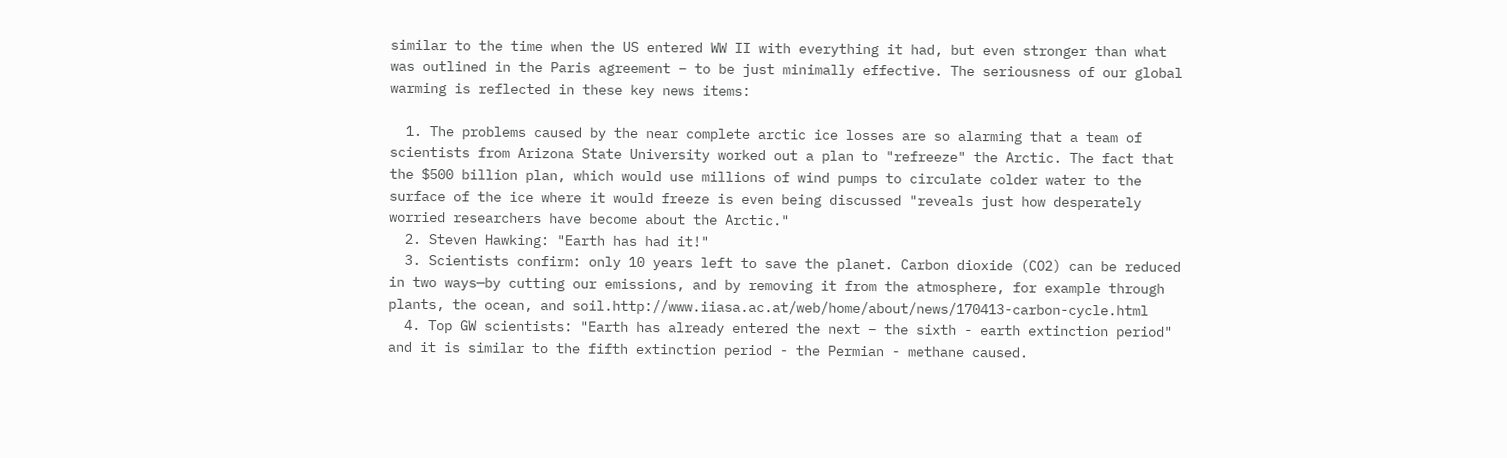similar to the time when the US entered WW II with everything it had, but even stronger than what was outlined in the Paris agreement – to be just minimally effective. The seriousness of our global warming is reflected in these key news items:

  1. The problems caused by the near complete arctic ice losses are so alarming that a team of scientists from Arizona State University worked out a plan to "refreeze" the Arctic. The fact that the $500 billion plan, which would use millions of wind pumps to circulate colder water to the surface of the ice where it would freeze is even being discussed "reveals just how desperately worried researchers have become about the Arctic."
  2. Steven Hawking: "Earth has had it!"
  3. Scientists confirm: only 10 years left to save the planet. Carbon dioxide (CO2) can be reduced in two ways—by cutting our emissions, and by removing it from the atmosphere, for example through plants, the ocean, and soil.http://www.iiasa.ac.at/web/home/about/news/170413-carbon-cycle.html
  4. Top GW scientists: "Earth has already entered the next – the sixth - earth extinction period" and it is similar to the fifth extinction period - the Permian - methane caused.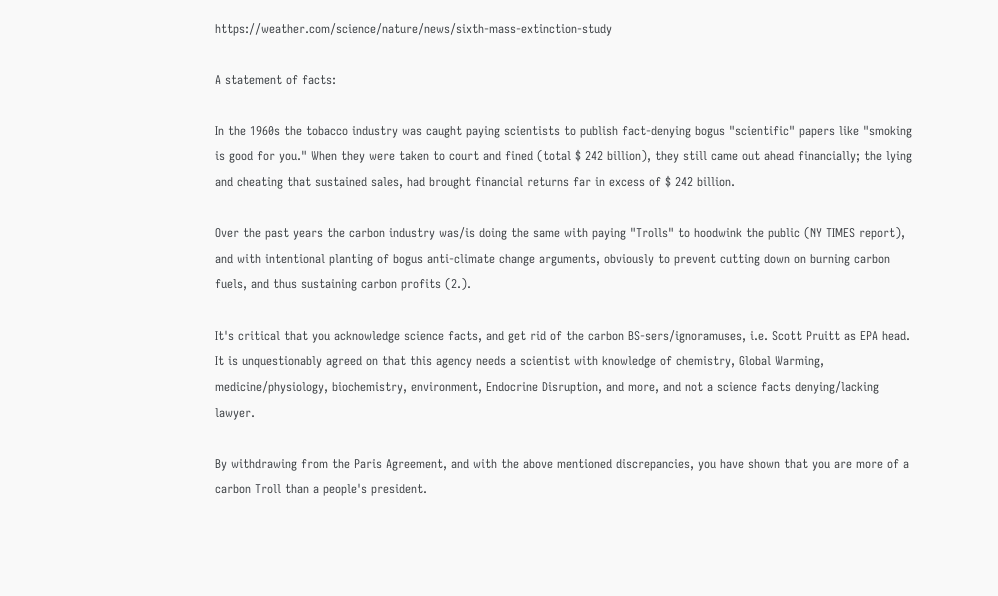https://weather.com/science/nature/news/sixth-mass-extinction-study

A statement of facts:

In the 1960s the tobacco industry was caught paying scientists to publish fact-denying bogus "scientific" papers like "smoking is good for you." When they were taken to court and fined (total $ 242 billion), they still came out ahead financially; the lying and cheating that sustained sales, had brought financial returns far in excess of $ 242 billion.

Over the past years the carbon industry was/is doing the same with paying "Trolls" to hoodwink the public (NY TIMES report), and with intentional planting of bogus anti-climate change arguments, obviously to prevent cutting down on burning carbon fuels, and thus sustaining carbon profits (2.).

It's critical that you acknowledge science facts, and get rid of the carbon BS-sers/ignoramuses, i.e. Scott Pruitt as EPA head. It is unquestionably agreed on that this agency needs a scientist with knowledge of chemistry, Global Warming, medicine/physiology, biochemistry, environment, Endocrine Disruption, and more, and not a science facts denying/lacking lawyer.

By withdrawing from the Paris Agreement, and with the above mentioned discrepancies, you have shown that you are more of a carbon Troll than a people's president.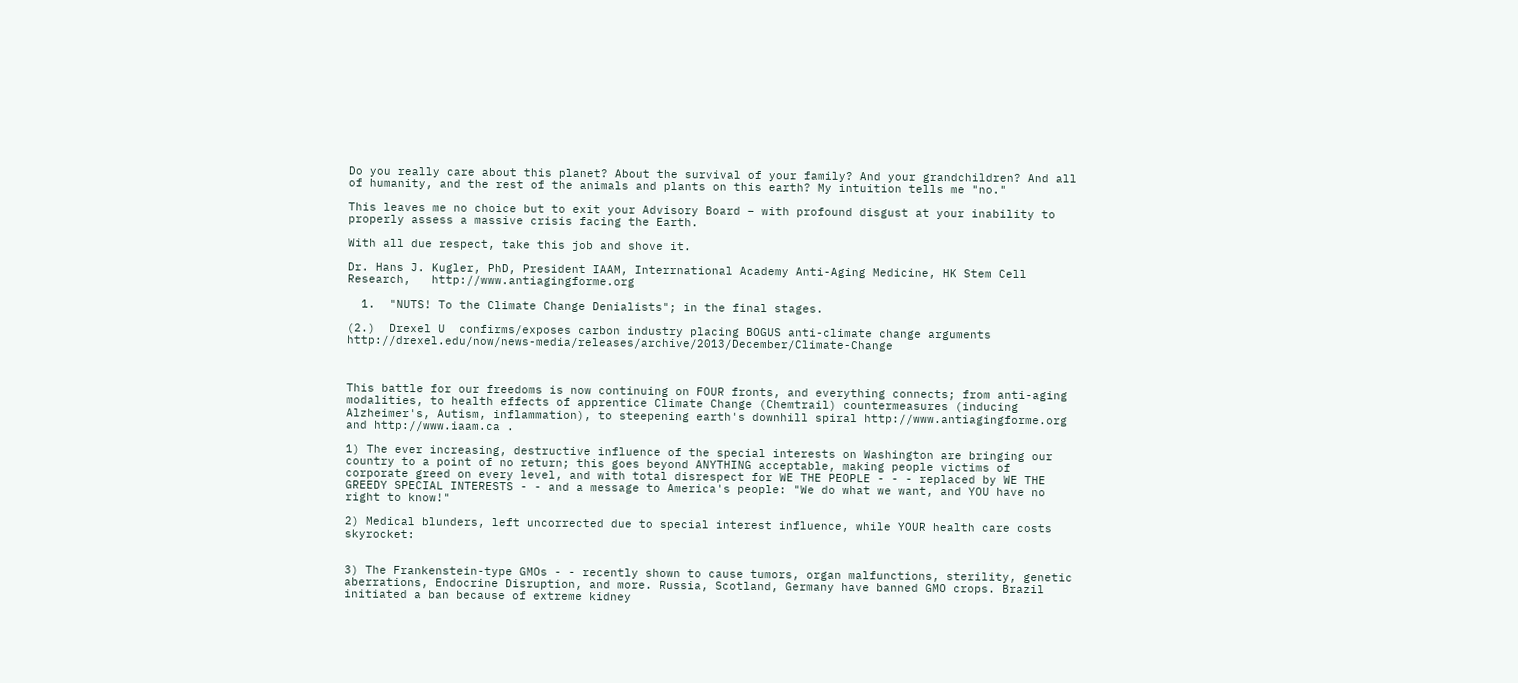Do you really care about this planet? About the survival of your family? And your grandchildren? And all of humanity, and the rest of the animals and plants on this earth? My intuition tells me "no."

This leaves me no choice but to exit your Advisory Board – with profound disgust at your inability to properly assess a massive crisis facing the Earth.

With all due respect, take this job and shove it.

Dr. Hans J. Kugler, PhD, President IAAM, Interrnational Academy Anti-Aging Medicine, HK Stem Cell Research,   http://www.antiagingforme.org

  1.  "NUTS! To the Climate Change Denialists"; in the final stages.

(2.)  Drexel U  confirms/exposes carbon industry placing BOGUS anti-climate change arguments http://drexel.edu/now/news-media/releases/archive/2013/December/Climate-Change



This battle for our freedoms is now continuing on FOUR fronts, and everything connects; from anti-aging modalities, to health effects of apprentice Climate Change (Chemtrail) countermeasures (inducing Alzheimer's, Autism, inflammation), to steepening earth's downhill spiral http://www.antiagingforme.org and http://www.iaam.ca .

1) The ever increasing, destructive influence of the special interests on Washington are bringing our country to a point of no return; this goes beyond ANYTHING acceptable, making people victims of corporate greed on every level, and with total disrespect for WE THE PEOPLE - - - replaced by WE THE GREEDY SPECIAL INTERESTS - - and a message to America's people: "We do what we want, and YOU have no right to know!"

2) Medical blunders, left uncorrected due to special interest influence, while YOUR health care costs skyrocket:


3) The Frankenstein-type GMOs - - recently shown to cause tumors, organ malfunctions, sterility, genetic aberrations, Endocrine Disruption, and more. Russia, Scotland, Germany have banned GMO crops. Brazil initiated a ban because of extreme kidney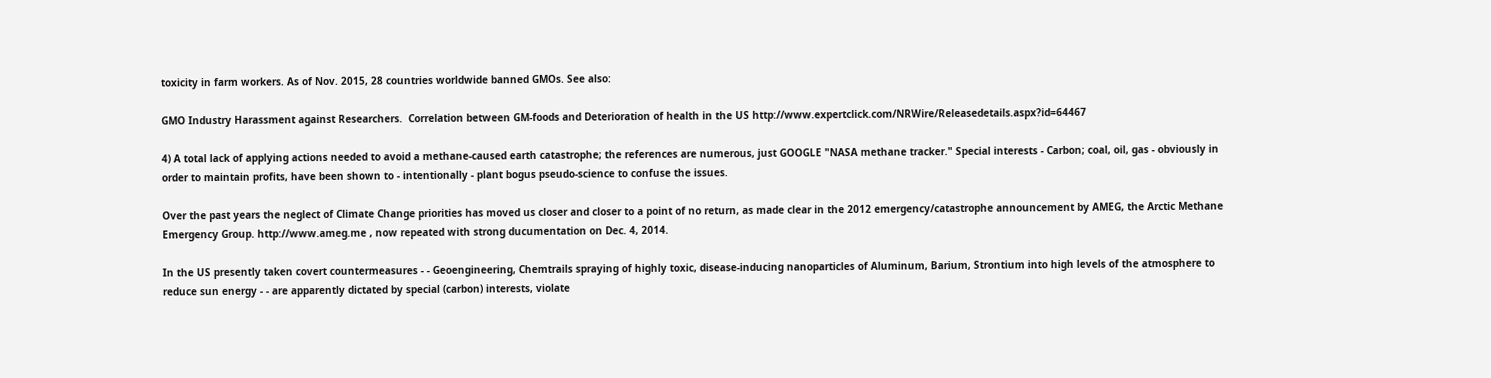toxicity in farm workers. As of Nov. 2015, 28 countries worldwide banned GMOs. See also:

GMO Industry Harassment against Researchers.  Correlation between GM-foods and Deterioration of health in the US http://www.expertclick.com/NRWire/Releasedetails.aspx?id=64467

4) A total lack of applying actions needed to avoid a methane-caused earth catastrophe; the references are numerous, just GOOGLE "NASA methane tracker." Special interests - Carbon; coal, oil, gas - obviously in order to maintain profits, have been shown to - intentionally - plant bogus pseudo-science to confuse the issues.

Over the past years the neglect of Climate Change priorities has moved us closer and closer to a point of no return, as made clear in the 2012 emergency/catastrophe announcement by AMEG, the Arctic Methane Emergency Group. http://www.ameg.me , now repeated with strong ducumentation on Dec. 4, 2014.

In the US presently taken covert countermeasures - - Geoengineering, Chemtrails spraying of highly toxic, disease-inducing nanoparticles of Aluminum, Barium, Strontium into high levels of the atmosphere to reduce sun energy - - are apparently dictated by special (carbon) interests, violate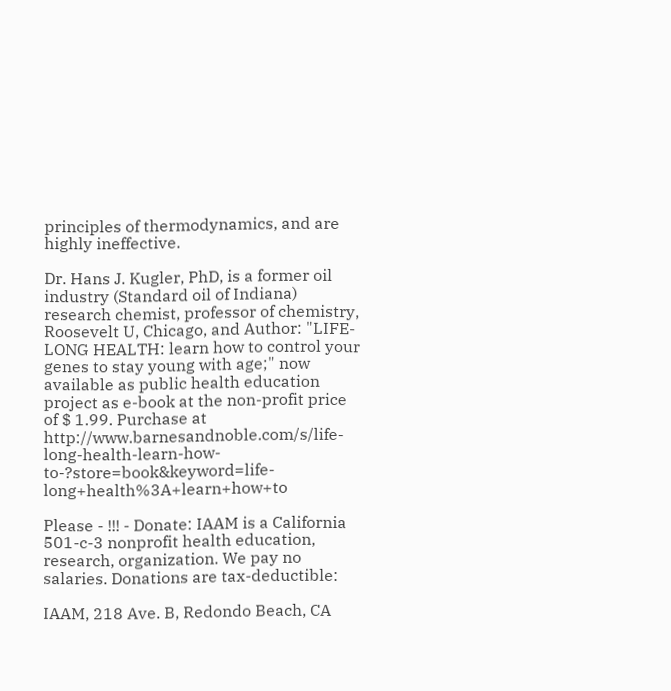principles of thermodynamics, and are highly ineffective.

Dr. Hans J. Kugler, PhD, is a former oil industry (Standard oil of Indiana) research chemist, professor of chemistry, Roosevelt U, Chicago, and Author: "LIFE-LONG HEALTH: learn how to control your genes to stay young with age;" now available as public health education project as e-book at the non-profit price of $ 1.99. Purchase at http://www.barnesandnoble.com/s/life-long-health-learn-how-to-?store=book&keyword=life-long+health%3A+learn+how+to

Please - !!! - Donate: IAAM is a California 501-c-3 nonprofit health education, research, organization. We pay no salaries. Donations are tax-deductible:

IAAM, 218 Ave. B, Redondo Beach, CA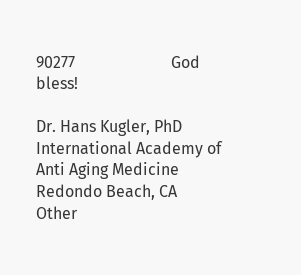90277                        God bless!

Dr. Hans Kugler, PhD
International Academy of Anti Aging Medicine
Redondo Beach, CA
Other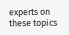experts on these topics